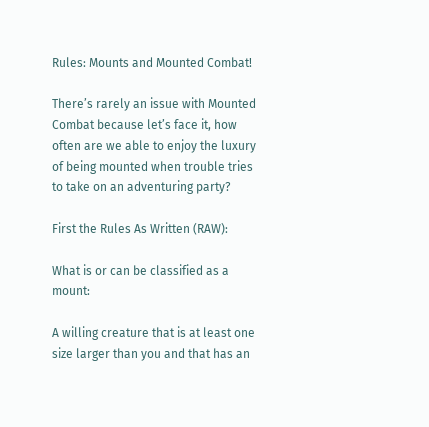Rules: Mounts and Mounted Combat!

There’s rarely an issue with Mounted Combat because let’s face it, how often are we able to enjoy the luxury of being mounted when trouble tries to take on an adventuring party?

First the Rules As Written (RAW):

What is or can be classified as a mount:

A willing creature that is at least one size larger than you and that has an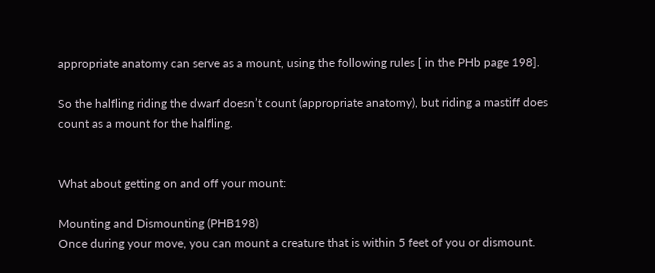appropriate anatomy can serve as a mount, using the following rules [ in the PHb page 198].

So the halfling riding the dwarf doesn’t count (appropriate anatomy), but riding a mastiff does count as a mount for the halfling.


What about getting on and off your mount:

Mounting and Dismounting (PHB198)
Once during your move, you can mount a creature that is within 5 feet of you or dismount.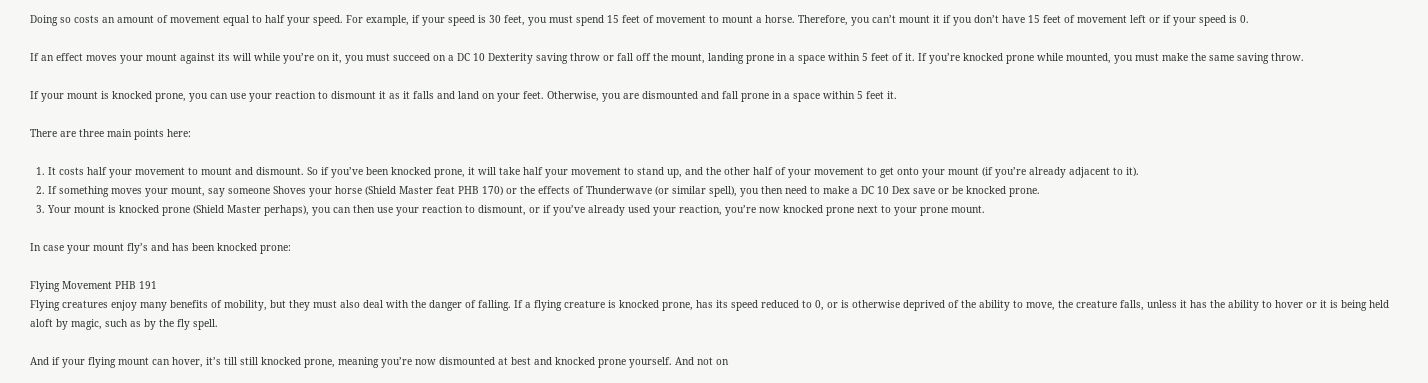Doing so costs an amount of movement equal to half your speed. For example, if your speed is 30 feet, you must spend 15 feet of movement to mount a horse. Therefore, you can’t mount it if you don’t have 15 feet of movement left or if your speed is 0.

If an effect moves your mount against its will while you’re on it, you must succeed on a DC 10 Dexterity saving throw or fall off the mount, landing prone in a space within 5 feet of it. If you’re knocked prone while mounted, you must make the same saving throw.

If your mount is knocked prone, you can use your reaction to dismount it as it falls and land on your feet. Otherwise, you are dismounted and fall prone in a space within 5 feet it.

There are three main points here:

  1. It costs half your movement to mount and dismount. So if you’ve been knocked prone, it will take half your movement to stand up, and the other half of your movement to get onto your mount (if you’re already adjacent to it).
  2. If something moves your mount, say someone Shoves your horse (Shield Master feat PHB 170) or the effects of Thunderwave (or similar spell), you then need to make a DC 10 Dex save or be knocked prone.
  3. Your mount is knocked prone (Shield Master perhaps), you can then use your reaction to dismount, or if you’ve already used your reaction, you’re now knocked prone next to your prone mount.

In case your mount fly’s and has been knocked prone:

Flying Movement PHB 191
Flying creatures enjoy many benefits of mobility, but they must also deal with the danger of falling. If a flying creature is knocked prone, has its speed reduced to 0, or is otherwise deprived of the ability to move, the creature falls, unless it has the ability to hover or it is being held aloft by magic, such as by the fly spell.

And if your flying mount can hover, it’s till still knocked prone, meaning you’re now dismounted at best and knocked prone yourself. And not on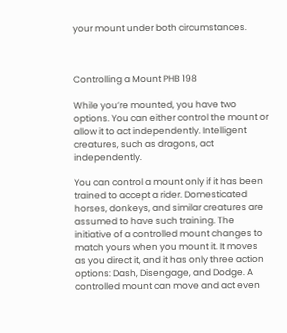your mount under both circumstances.



Controlling a Mount PHB 198

While you’re mounted, you have two options. You can either control the mount or allow it to act independently. Intelligent creatures, such as dragons, act independently.

You can control a mount only if it has been trained to accept a rider. Domesticated horses, donkeys, and similar creatures are assumed to have such training. The initiative of a controlled mount changes to match yours when you mount it. It moves as you direct it, and it has only three action options: Dash, Disengage, and Dodge. A controlled mount can move and act even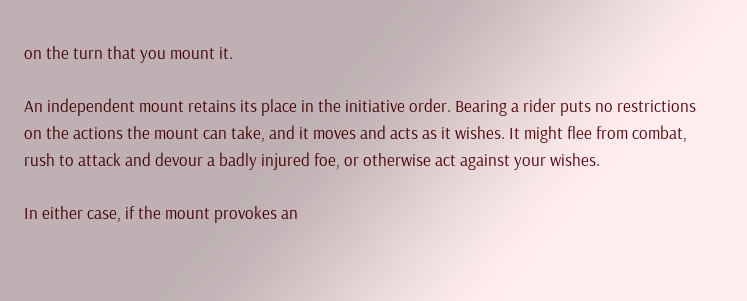on the turn that you mount it.

An independent mount retains its place in the initiative order. Bearing a rider puts no restrictions on the actions the mount can take, and it moves and acts as it wishes. It might flee from combat, rush to attack and devour a badly injured foe, or otherwise act against your wishes.

In either case, if the mount provokes an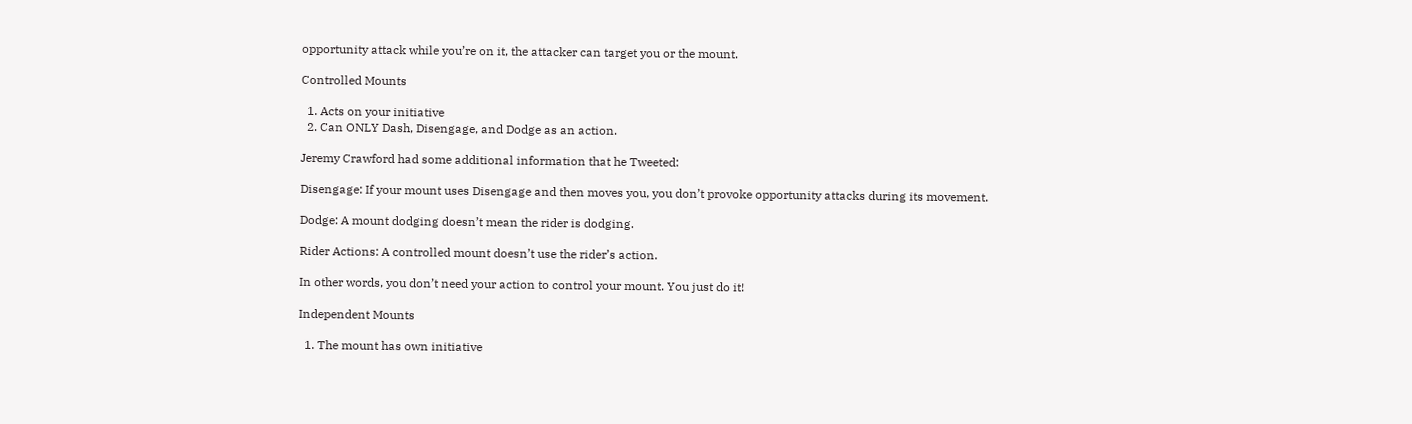opportunity attack while you’re on it, the attacker can target you or the mount.

Controlled Mounts

  1. Acts on your initiative
  2. Can ONLY Dash, Disengage, and Dodge as an action.

Jeremy Crawford had some additional information that he Tweeted:

Disengage: If your mount uses Disengage and then moves you, you don’t provoke opportunity attacks during its movement.

Dodge: A mount dodging doesn’t mean the rider is dodging.

Rider Actions: A controlled mount doesn’t use the rider’s action.

In other words, you don’t need your action to control your mount. You just do it!

Independent Mounts

  1. The mount has own initiative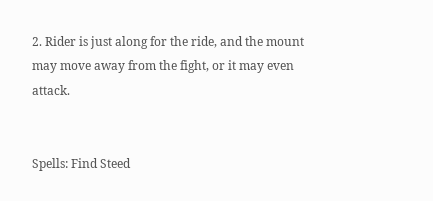2. Rider is just along for the ride, and the mount may move away from the fight, or it may even attack.


Spells: Find Steed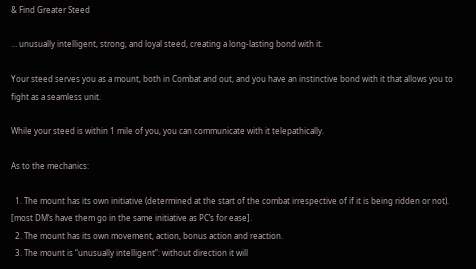& Find Greater Steed

… unusually intelligent, strong, and loyal steed, creating a long-lasting bond with it.

Your steed serves you as a mount, both in Combat and out, and you have an instinctive bond with it that allows you to fight as a seamless unit.

While your steed is within 1 mile of you, you can communicate with it telepathically.

As to the mechanics:

  1. The mount has its own initiative (determined at the start of the combat irrespective of if it is being ridden or not). [most DM’s have them go in the same initiative as PC’s for ease].
  2. The mount has its own movement, action, bonus action and reaction.
  3. The mount is “unusually intelligent”: without direction it will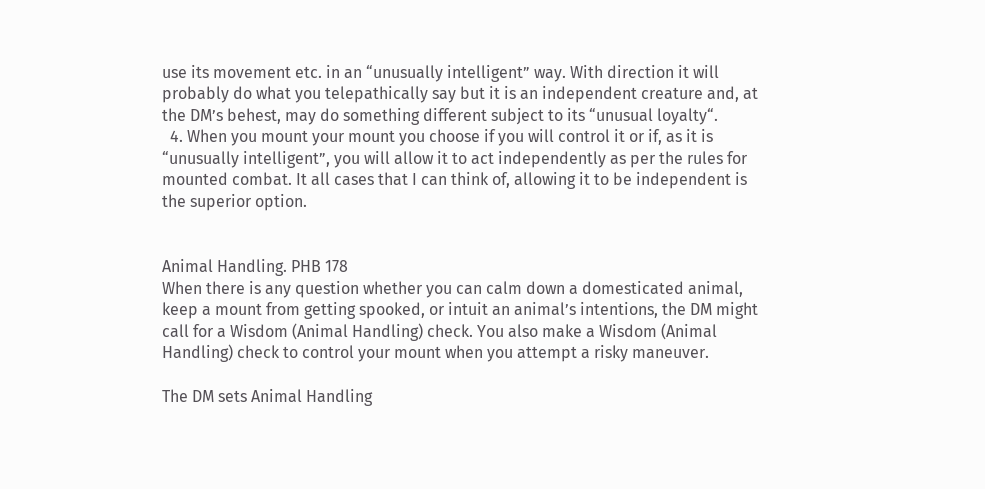use its movement etc. in an “unusually intelligent” way. With direction it will probably do what you telepathically say but it is an independent creature and, at the DM’s behest, may do something different subject to its “unusual loyalty“.
  4. When you mount your mount you choose if you will control it or if, as it is “unusually intelligent”, you will allow it to act independently as per the rules for mounted combat. It all cases that I can think of, allowing it to be independent is the superior option.


Animal Handling. PHB 178
When there is any question whether you can calm down a domesticated animal, keep a mount from getting spooked, or intuit an animal’s intentions, the DM might call for a Wisdom (Animal Handling) check. You also make a Wisdom (Animal Handling) check to control your mount when you attempt a risky maneuver.

The DM sets Animal Handling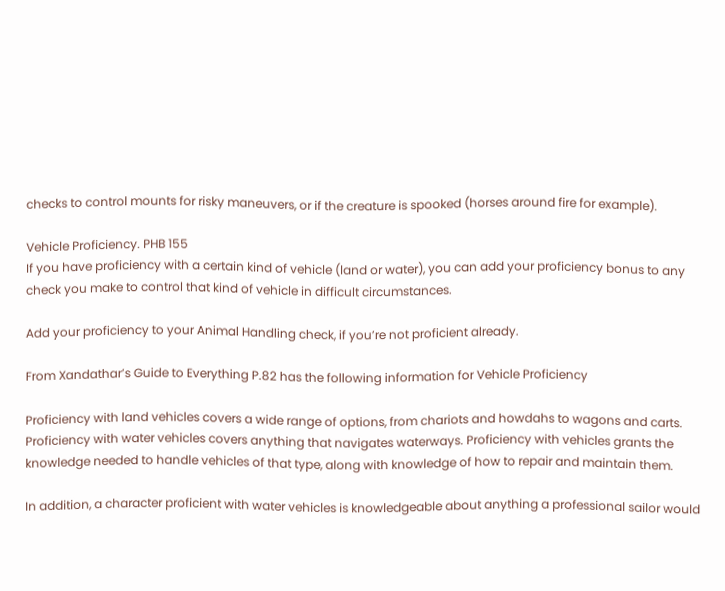checks to control mounts for risky maneuvers, or if the creature is spooked (horses around fire for example).

Vehicle Proficiency. PHB 155
If you have proficiency with a certain kind of vehicle (land or water), you can add your proficiency bonus to any check you make to control that kind of vehicle in difficult circumstances.

Add your proficiency to your Animal Handling check, if you’re not proficient already.

From Xandathar’s Guide to Everything P.82 has the following information for Vehicle Proficiency

Proficiency with land vehicles covers a wide range of options, from chariots and howdahs to wagons and carts. Proficiency with water vehicles covers anything that navigates waterways. Proficiency with vehicles grants the knowledge needed to handle vehicles of that type, along with knowledge of how to repair and maintain them.

In addition, a character proficient with water vehicles is knowledgeable about anything a professional sailor would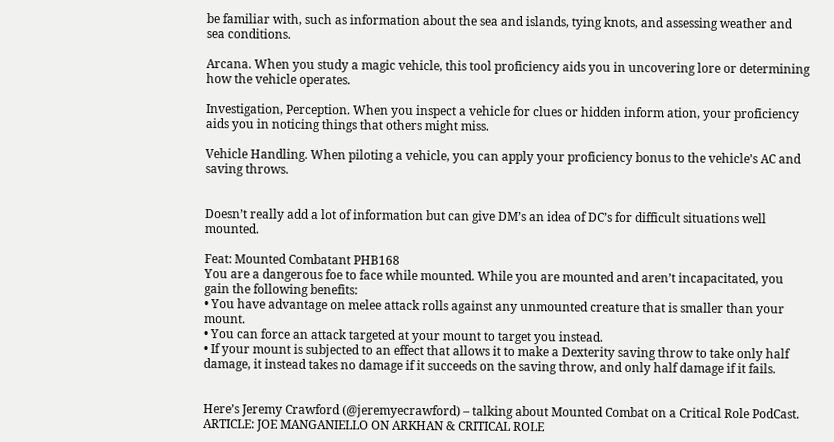be familiar with, such as information about the sea and islands, tying knots, and assessing weather and sea conditions.

Arcana. When you study a magic vehicle, this tool proficiency aids you in uncovering lore or determining how the vehicle operates.

Investigation, Perception. When you inspect a vehicle for clues or hidden inform ation, your proficiency aids you in noticing things that others might miss.

Vehicle Handling. When piloting a vehicle, you can apply your proficiency bonus to the vehicle’s AC and saving throws.


Doesn’t really add a lot of information but can give DM’s an idea of DC’s for difficult situations well mounted.

Feat: Mounted Combatant PHB168
You are a dangerous foe to face while mounted. While you are mounted and aren’t incapacitated, you gain the following benefits:
• You have advantage on melee attack rolls against any unmounted creature that is smaller than your mount.
• You can force an attack targeted at your mount to target you instead.
• If your mount is subjected to an effect that allows it to make a Dexterity saving throw to take only half damage, it instead takes no damage if it succeeds on the saving throw, and only half damage if it fails.


Here’s Jeremy Crawford (@jeremyecrawford) – talking about Mounted Combat on a Critical Role PodCast. ARTICLE: JOE MANGANIELLO ON ARKHAN & CRITICAL ROLE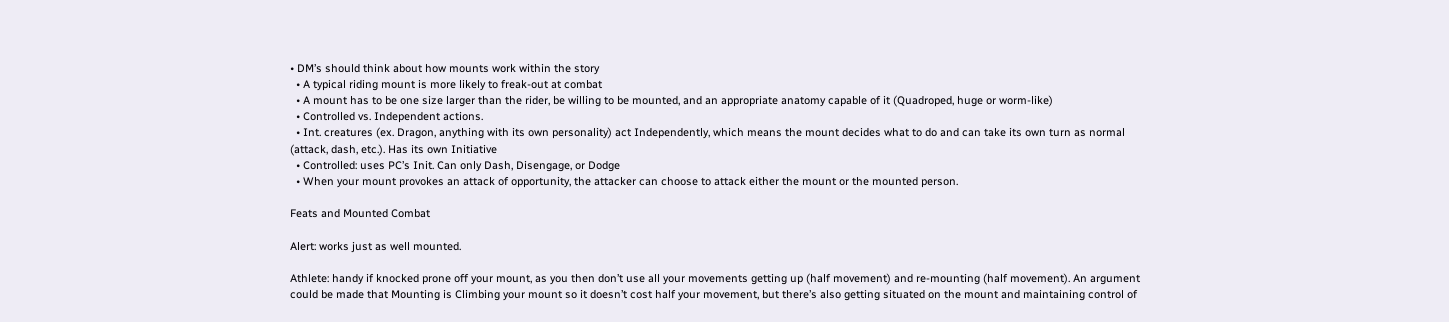• DM’s should think about how mounts work within the story
  • A typical riding mount is more likely to freak-out at combat
  • A mount has to be one size larger than the rider, be willing to be mounted, and an appropriate anatomy capable of it (Quadroped, huge or worm-like)
  • Controlled vs. Independent actions.
  • Int. creatures (ex. Dragon, anything with its own personality) act Independently, which means the mount decides what to do and can take its own turn as normal (attack, dash, etc.). Has its own Initiative
  • Controlled: uses PC’s Init. Can only Dash, Disengage, or Dodge
  • When your mount provokes an attack of opportunity, the attacker can choose to attack either the mount or the mounted person.

Feats and Mounted Combat

Alert: works just as well mounted.

Athlete: handy if knocked prone off your mount, as you then don’t use all your movements getting up (half movement) and re-mounting (half movement). An argument could be made that Mounting is Climbing your mount so it doesn’t cost half your movement, but there’s also getting situated on the mount and maintaining control of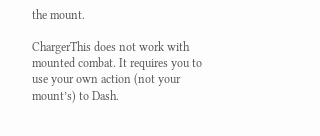the mount.

ChargerThis does not work with mounted combat. It requires you to use your own action (not your mount’s) to Dash.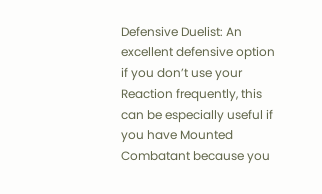Defensive Duelist: An excellent defensive option if you don’t use your Reaction frequently, this can be especially useful if you have Mounted Combatant because you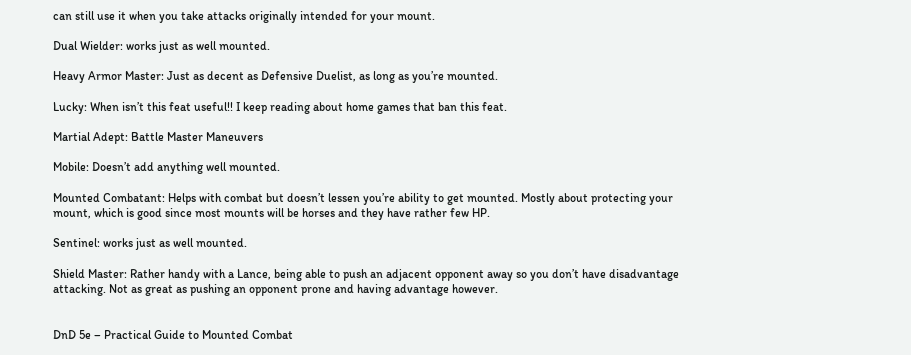can still use it when you take attacks originally intended for your mount.

Dual Wielder: works just as well mounted.

Heavy Armor Master: Just as decent as Defensive Duelist, as long as you’re mounted.

Lucky: When isn’t this feat useful!! I keep reading about home games that ban this feat.

Martial Adept: Battle Master Maneuvers

Mobile: Doesn’t add anything well mounted.

Mounted Combatant: Helps with combat but doesn’t lessen you’re ability to get mounted. Mostly about protecting your mount, which is good since most mounts will be horses and they have rather few HP.

Sentinel: works just as well mounted.

Shield Master: Rather handy with a Lance, being able to push an adjacent opponent away so you don’t have disadvantage attacking. Not as great as pushing an opponent prone and having advantage however.


DnD 5e – Practical Guide to Mounted Combat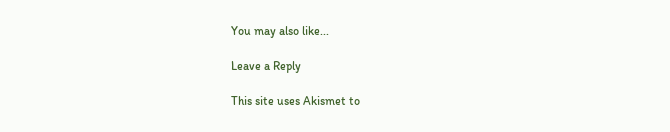You may also like...

Leave a Reply

This site uses Akismet to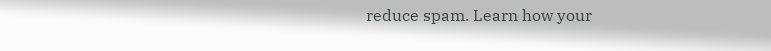reduce spam. Learn how your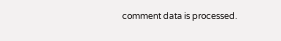comment data is processed.